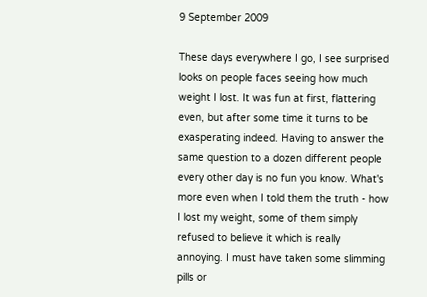9 September 2009

These days everywhere I go, I see surprised looks on people faces seeing how much weight I lost. It was fun at first, flattering even, but after some time it turns to be exasperating indeed. Having to answer the same question to a dozen different people every other day is no fun you know. What's more even when I told them the truth - how I lost my weight, some of them simply refused to believe it which is really annoying. I must have taken some slimming pills or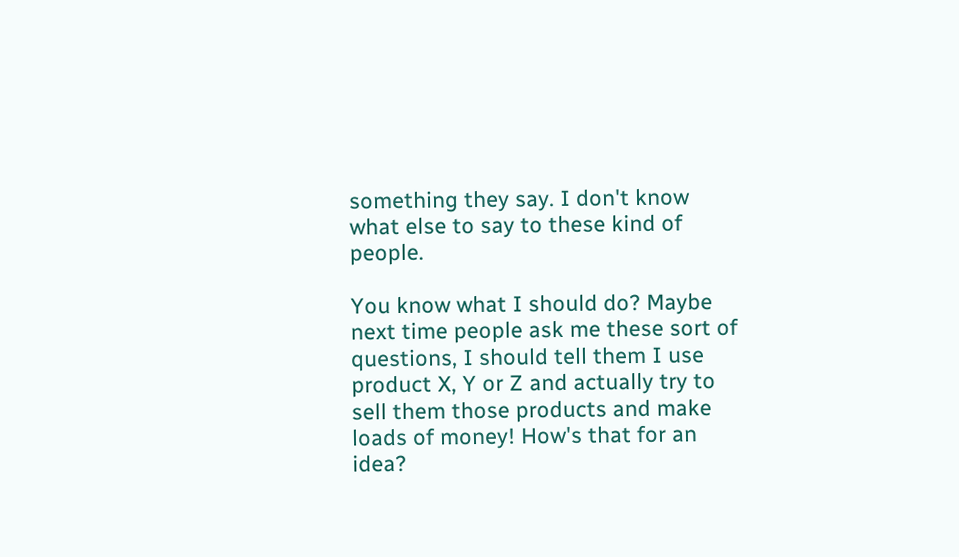something they say. I don't know what else to say to these kind of people.

You know what I should do? Maybe next time people ask me these sort of questions, I should tell them I use product X, Y or Z and actually try to sell them those products and make loads of money! How's that for an idea?